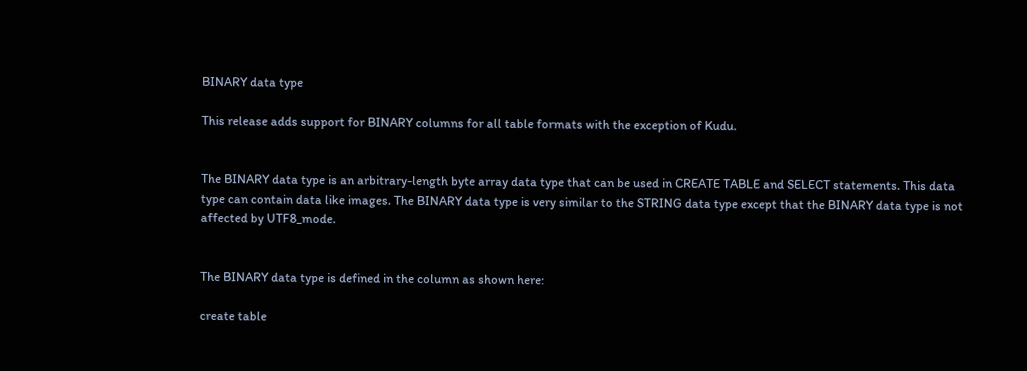BINARY data type

This release adds support for BINARY columns for all table formats with the exception of Kudu.


The BINARY data type is an arbitrary-length byte array data type that can be used in CREATE TABLE and SELECT statements. This data type can contain data like images. The BINARY data type is very similar to the STRING data type except that the BINARY data type is not affected by UTF8_mode.


The BINARY data type is defined in the column as shown here:

create table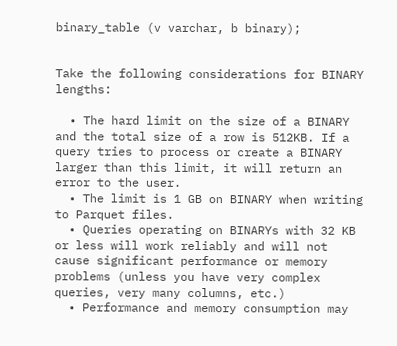binary_table (v varchar, b binary);


Take the following considerations for BINARY lengths:

  • The hard limit on the size of a BINARY and the total size of a row is 512KB. If a query tries to process or create a BINARY larger than this limit, it will return an error to the user.
  • The limit is 1 GB on BINARY when writing to Parquet files.
  • Queries operating on BINARYs with 32 KB or less will work reliably and will not cause significant performance or memory problems (unless you have very complex queries, very many columns, etc.)
  • Performance and memory consumption may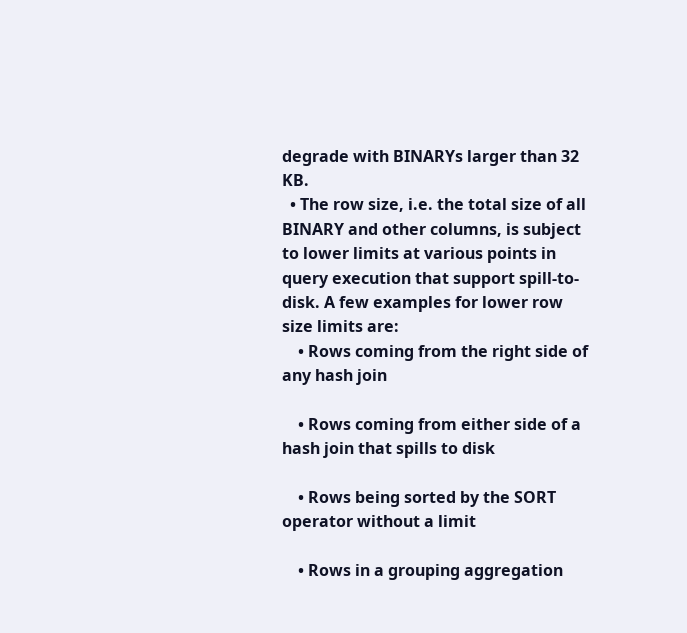degrade with BINARYs larger than 32 KB.
  • The row size, i.e. the total size of all BINARY and other columns, is subject to lower limits at various points in query execution that support spill-to-disk. A few examples for lower row size limits are:
    • Rows coming from the right side of any hash join

    • Rows coming from either side of a hash join that spills to disk

    • Rows being sorted by the SORT operator without a limit

    • Rows in a grouping aggregation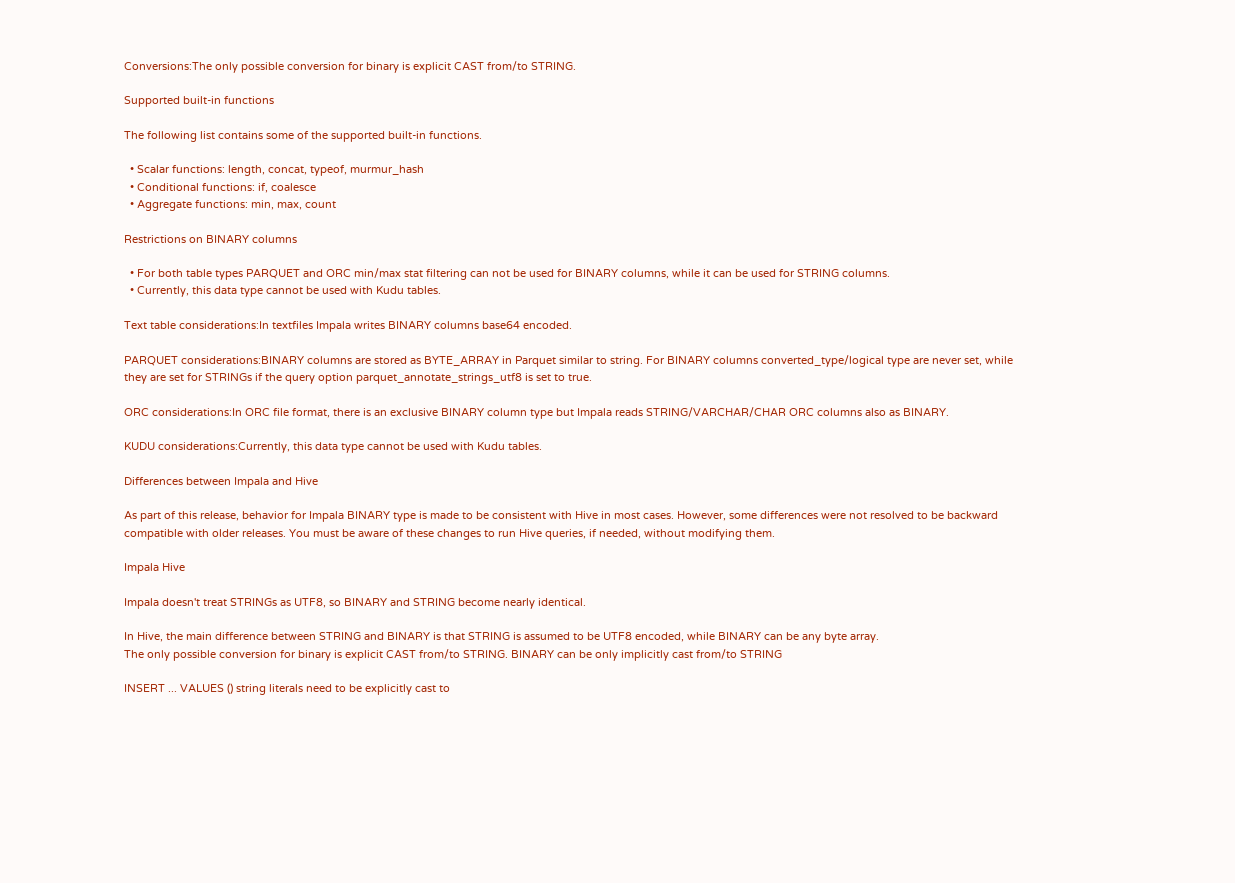Conversions:The only possible conversion for binary is explicit CAST from/to STRING.

Supported built-in functions

The following list contains some of the supported built-in functions.

  • Scalar functions: length, concat, typeof, murmur_hash
  • Conditional functions: if, coalesce
  • Aggregate functions: min, max, count

Restrictions on BINARY columns

  • For both table types PARQUET and ORC min/max stat filtering can not be used for BINARY columns, while it can be used for STRING columns.
  • Currently, this data type cannot be used with Kudu tables.

Text table considerations:In textfiles Impala writes BINARY columns base64 encoded.

PARQUET considerations:BINARY columns are stored as BYTE_ARRAY in Parquet similar to string. For BINARY columns converted_type/logical type are never set, while they are set for STRINGs if the query option parquet_annotate_strings_utf8 is set to true.

ORC considerations:In ORC file format, there is an exclusive BINARY column type but Impala reads STRING/VARCHAR/CHAR ORC columns also as BINARY.

KUDU considerations:Currently, this data type cannot be used with Kudu tables.

Differences between Impala and Hive

As part of this release, behavior for Impala BINARY type is made to be consistent with Hive in most cases. However, some differences were not resolved to be backward compatible with older releases. You must be aware of these changes to run Hive queries, if needed, without modifying them.

Impala Hive

Impala doesn't treat STRINGs as UTF8, so BINARY and STRING become nearly identical.

In Hive, the main difference between STRING and BINARY is that STRING is assumed to be UTF8 encoded, while BINARY can be any byte array.
The only possible conversion for binary is explicit CAST from/to STRING. BINARY can be only implicitly cast from/to STRING

INSERT ... VALUES () string literals need to be explicitly cast to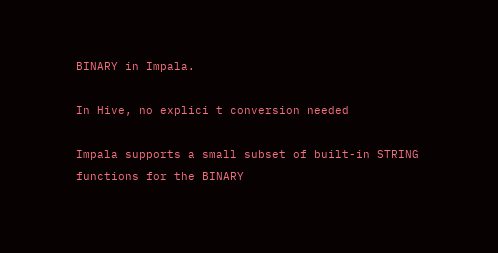BINARY in Impala.

In Hive, no explici t conversion needed

Impala supports a small subset of built-in STRING functions for the BINARY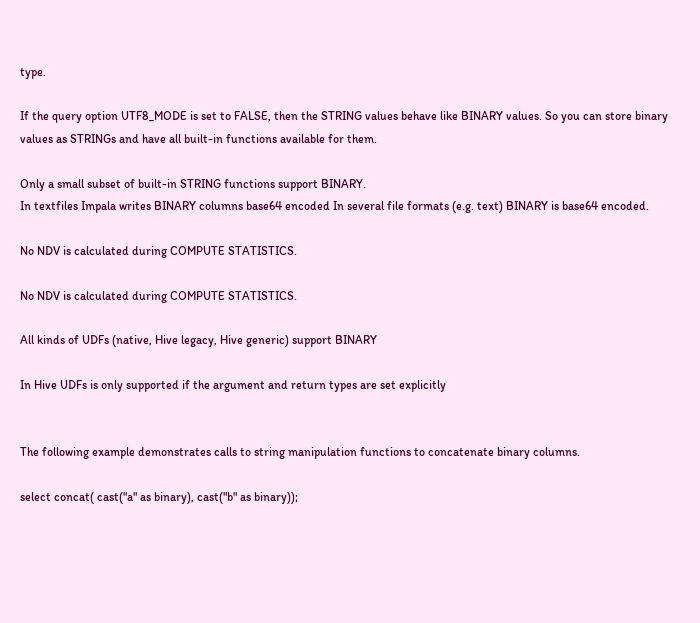type.

If the query option UTF8_MODE is set to FALSE, then the STRING values behave like BINARY values. So you can store binary values as STRINGs and have all built-in functions available for them.

Only a small subset of built-in STRING functions support BINARY.
In textfiles Impala writes BINARY columns base64 encoded In several file formats (e.g. text) BINARY is base64 encoded.

No NDV is calculated during COMPUTE STATISTICS.

No NDV is calculated during COMPUTE STATISTICS.

All kinds of UDFs (native, Hive legacy, Hive generic) support BINARY

In Hive UDFs is only supported if the argument and return types are set explicitly


The following example demonstrates calls to string manipulation functions to concatenate binary columns.

select concat( cast("a" as binary), cast("b" as binary));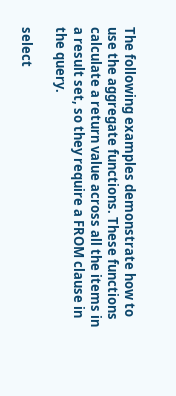The following examples demonstrate how to use the aggregate functions. These functions calculate a return value across all the items in a result set, so they require a FROM clause in the query.

select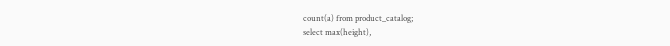count(a) from product_catalog;
select max(height),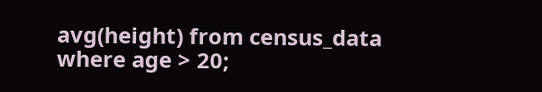avg(height) from census_data where age > 20;